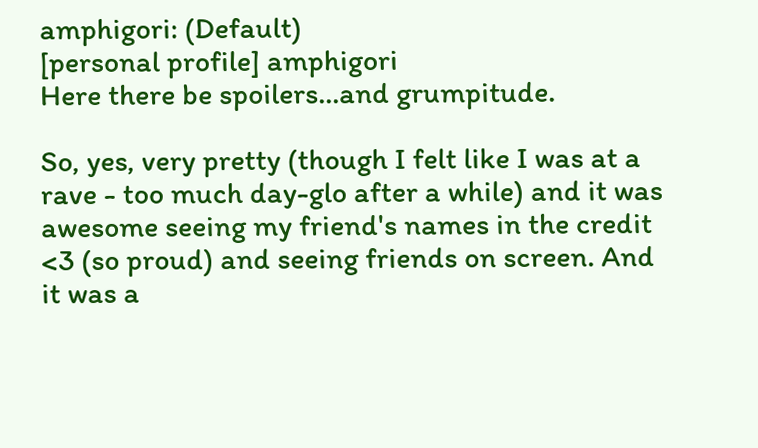amphigori: (Default)
[personal profile] amphigori
Here there be spoilers...and grumpitude.

So, yes, very pretty (though I felt like I was at a rave - too much day-glo after a while) and it was awesome seeing my friend's names in the credit <3 (so proud) and seeing friends on screen. And it was a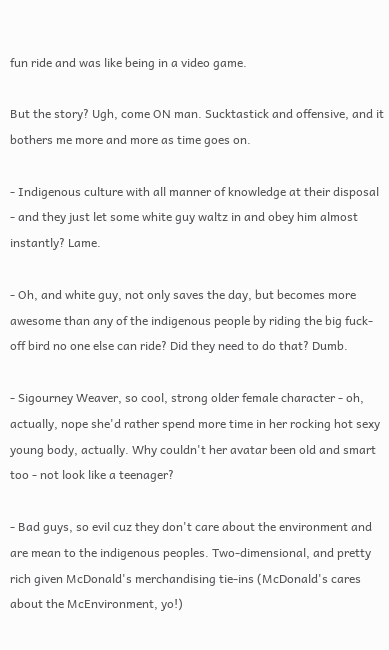fun ride and was like being in a video game.

But the story? Ugh, come ON man. Sucktastick and offensive, and it bothers me more and more as time goes on.

- Indigenous culture with all manner of knowledge at their disposal - and they just let some white guy waltz in and obey him almost instantly? Lame.

- Oh, and white guy, not only saves the day, but becomes more awesome than any of the indigenous people by riding the big fuck-off bird no one else can ride? Did they need to do that? Dumb.

- Sigourney Weaver, so cool, strong older female character - oh, actually, nope she'd rather spend more time in her rocking hot sexy young body, actually. Why couldn't her avatar been old and smart too - not look like a teenager?

- Bad guys, so evil cuz they don't care about the environment and are mean to the indigenous peoples. Two-dimensional, and pretty rich given McDonald's merchandising tie-ins (McDonald's cares about the McEnvironment, yo!)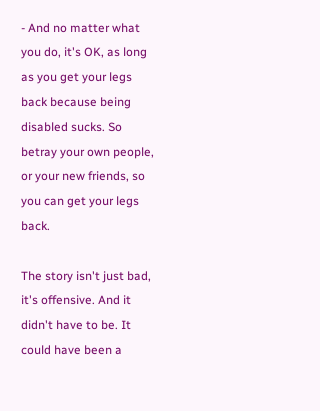- And no matter what you do, it's OK, as long as you get your legs back because being disabled sucks. So betray your own people, or your new friends, so you can get your legs back.

The story isn't just bad, it's offensive. And it didn't have to be. It could have been a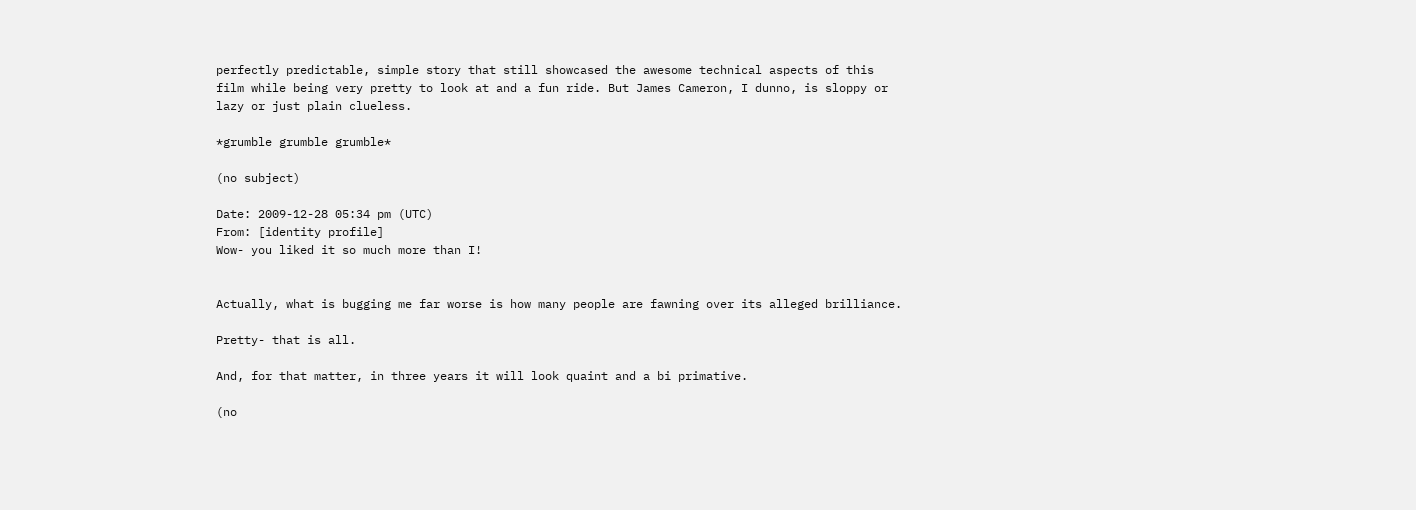perfectly predictable, simple story that still showcased the awesome technical aspects of this film while being very pretty to look at and a fun ride. But James Cameron, I dunno, is sloppy or lazy or just plain clueless.

*grumble grumble grumble*

(no subject)

Date: 2009-12-28 05:34 pm (UTC)
From: [identity profile]
Wow- you liked it so much more than I!


Actually, what is bugging me far worse is how many people are fawning over its alleged brilliance.

Pretty- that is all.

And, for that matter, in three years it will look quaint and a bi primative.

(no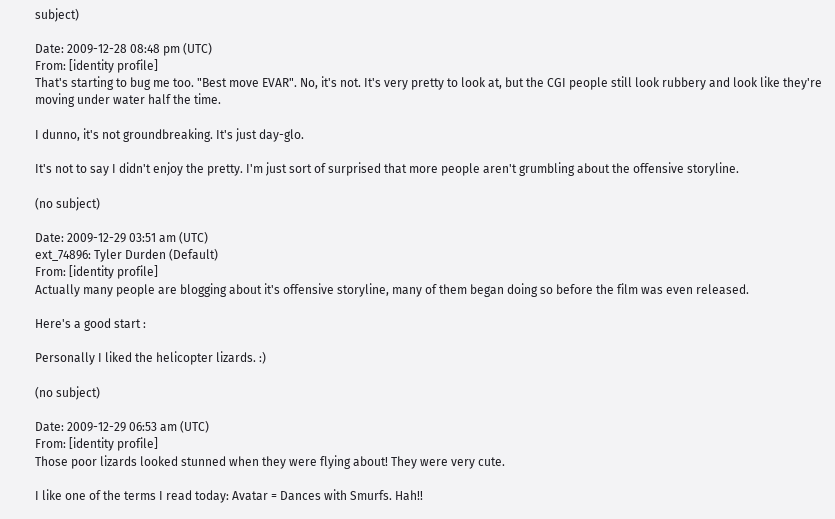subject)

Date: 2009-12-28 08:48 pm (UTC)
From: [identity profile]
That's starting to bug me too. "Best move EVAR". No, it's not. It's very pretty to look at, but the CGI people still look rubbery and look like they're moving under water half the time.

I dunno, it's not groundbreaking. It's just day-glo.

It's not to say I didn't enjoy the pretty. I'm just sort of surprised that more people aren't grumbling about the offensive storyline.

(no subject)

Date: 2009-12-29 03:51 am (UTC)
ext_74896: Tyler Durden (Default)
From: [identity profile]
Actually many people are blogging about it's offensive storyline, many of them began doing so before the film was even released.

Here's a good start :

Personally I liked the helicopter lizards. :)

(no subject)

Date: 2009-12-29 06:53 am (UTC)
From: [identity profile]
Those poor lizards looked stunned when they were flying about! They were very cute.

I like one of the terms I read today: Avatar = Dances with Smurfs. Hah!!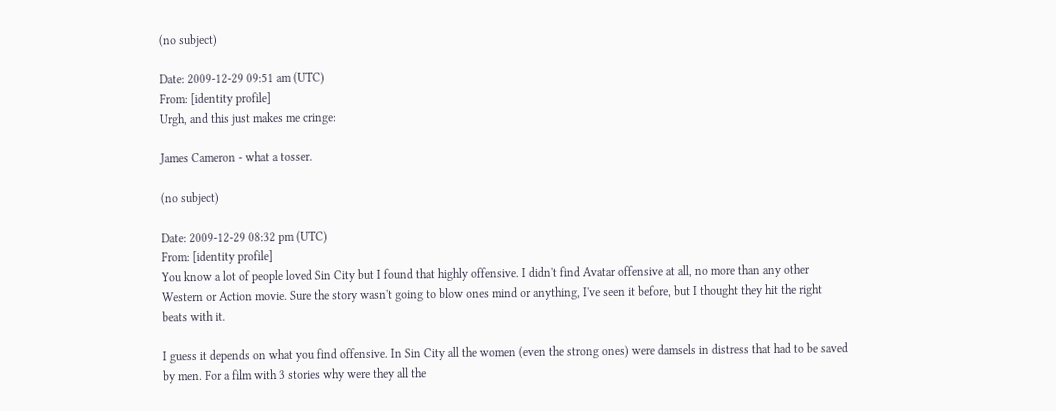(no subject)

Date: 2009-12-29 09:51 am (UTC)
From: [identity profile]
Urgh, and this just makes me cringe:

James Cameron - what a tosser.

(no subject)

Date: 2009-12-29 08:32 pm (UTC)
From: [identity profile]
You know a lot of people loved Sin City but I found that highly offensive. I didn't find Avatar offensive at all, no more than any other Western or Action movie. Sure the story wasn't going to blow ones mind or anything, I've seen it before, but I thought they hit the right beats with it.

I guess it depends on what you find offensive. In Sin City all the women (even the strong ones) were damsels in distress that had to be saved by men. For a film with 3 stories why were they all the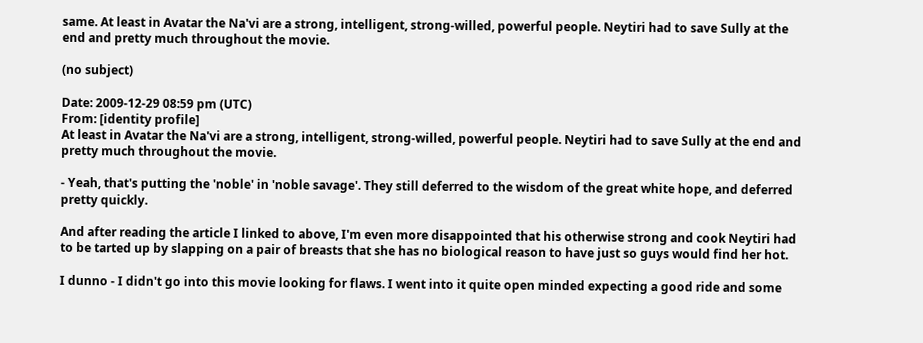same. At least in Avatar the Na'vi are a strong, intelligent, strong-willed, powerful people. Neytiri had to save Sully at the end and pretty much throughout the movie.

(no subject)

Date: 2009-12-29 08:59 pm (UTC)
From: [identity profile]
At least in Avatar the Na'vi are a strong, intelligent, strong-willed, powerful people. Neytiri had to save Sully at the end and pretty much throughout the movie.

- Yeah, that's putting the 'noble' in 'noble savage'. They still deferred to the wisdom of the great white hope, and deferred pretty quickly.

And after reading the article I linked to above, I'm even more disappointed that his otherwise strong and cook Neytiri had to be tarted up by slapping on a pair of breasts that she has no biological reason to have just so guys would find her hot.

I dunno - I didn't go into this movie looking for flaws. I went into it quite open minded expecting a good ride and some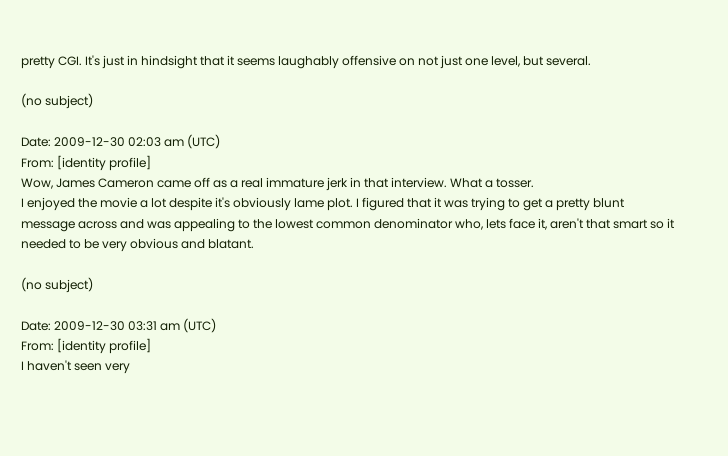pretty CGI. It's just in hindsight that it seems laughably offensive on not just one level, but several.

(no subject)

Date: 2009-12-30 02:03 am (UTC)
From: [identity profile]
Wow, James Cameron came off as a real immature jerk in that interview. What a tosser.
I enjoyed the movie a lot despite it's obviously lame plot. I figured that it was trying to get a pretty blunt message across and was appealing to the lowest common denominator who, lets face it, aren't that smart so it needed to be very obvious and blatant.

(no subject)

Date: 2009-12-30 03:31 am (UTC)
From: [identity profile]
I haven't seen very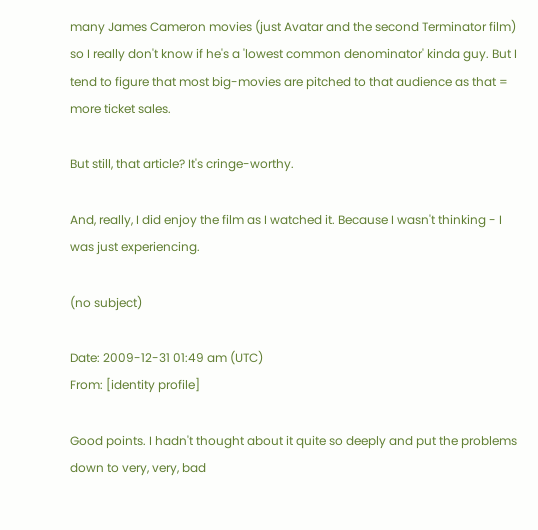many James Cameron movies (just Avatar and the second Terminator film) so I really don't know if he's a 'lowest common denominator' kinda guy. But I tend to figure that most big-movies are pitched to that audience as that = more ticket sales.

But still, that article? It's cringe-worthy.

And, really, I did enjoy the film as I watched it. Because I wasn't thinking - I was just experiencing.

(no subject)

Date: 2009-12-31 01:49 am (UTC)
From: [identity profile]

Good points. I hadn't thought about it quite so deeply and put the problems down to very, very, bad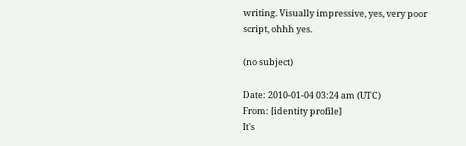writing. Visually impressive, yes, very poor script, ohhh yes.

(no subject)

Date: 2010-01-04 03:24 am (UTC)
From: [identity profile]
It's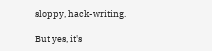sloppy, hack-writing.

But yes, it's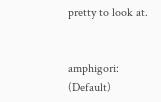pretty to look at.


amphigori: (Default)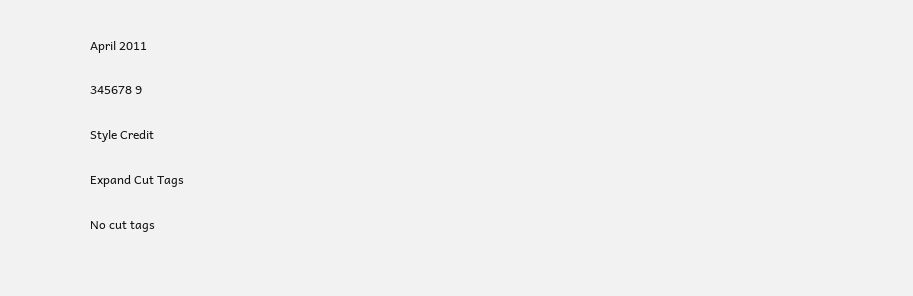April 2011

345678 9

Style Credit

Expand Cut Tags

No cut tags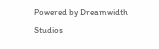Powered by Dreamwidth Studios